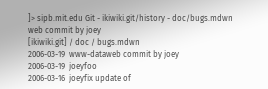]> sipb.mit.edu Git - ikiwiki.git/history - doc/bugs.mdwn
web commit by joey
[ikiwiki.git] / doc / bugs.mdwn
2006-03-19  www-dataweb commit by joey
2006-03-19  joeyfoo
2006-03-16  joeyfix update of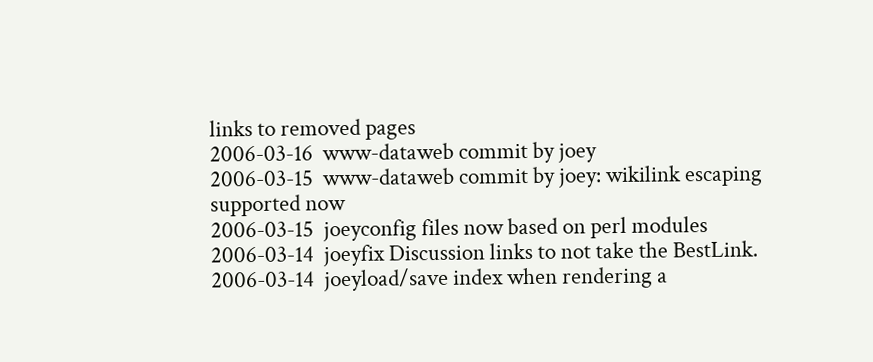links to removed pages
2006-03-16  www-dataweb commit by joey
2006-03-15  www-dataweb commit by joey: wikilink escaping supported now
2006-03-15  joeyconfig files now based on perl modules
2006-03-14  joeyfix Discussion links to not take the BestLink.
2006-03-14  joeyload/save index when rendering a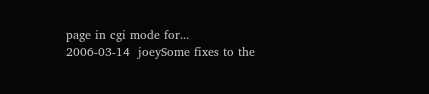page in cgi mode for...
2006-03-14  joeySome fixes to the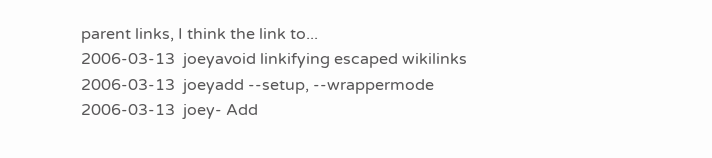parent links, I think the link to...
2006-03-13  joeyavoid linkifying escaped wikilinks
2006-03-13  joeyadd --setup, --wrappermode
2006-03-13  joey- Add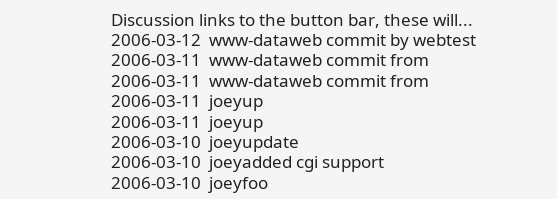Discussion links to the button bar, these will...
2006-03-12  www-dataweb commit by webtest
2006-03-11  www-dataweb commit from
2006-03-11  www-dataweb commit from
2006-03-11  joeyup
2006-03-11  joeyup
2006-03-10  joeyupdate
2006-03-10  joeyadded cgi support
2006-03-10  joeyfoo